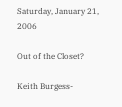Saturday, January 21, 2006

Out of the Closet?

Keith Burgess-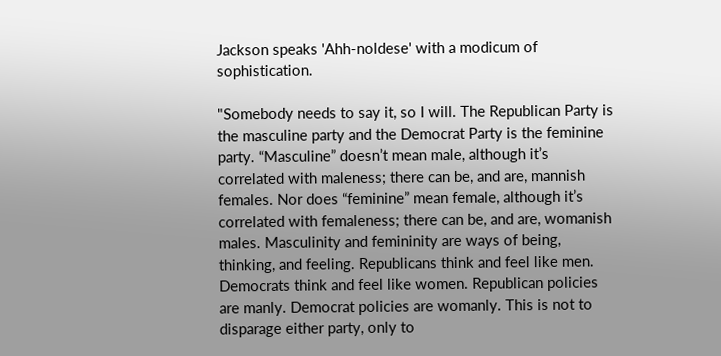Jackson speaks 'Ahh-noldese' with a modicum of sophistication.

"Somebody needs to say it, so I will. The Republican Party is the masculine party and the Democrat Party is the feminine party. “Masculine” doesn’t mean male, although it’s correlated with maleness; there can be, and are, mannish females. Nor does “feminine” mean female, although it’s correlated with femaleness; there can be, and are, womanish males. Masculinity and femininity are ways of being, thinking, and feeling. Republicans think and feel like men. Democrats think and feel like women. Republican policies are manly. Democrat policies are womanly. This is not to disparage either party, only to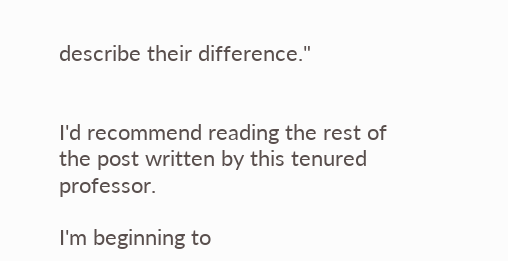describe their difference."


I'd recommend reading the rest of the post written by this tenured professor.

I'm beginning to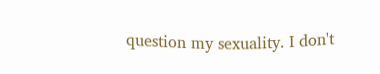question my sexuality. I don't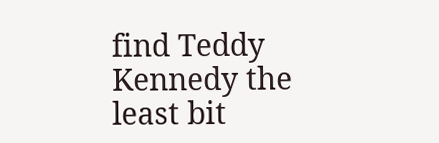find Teddy Kennedy the least bit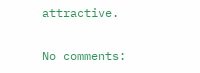attractive.

No comments: